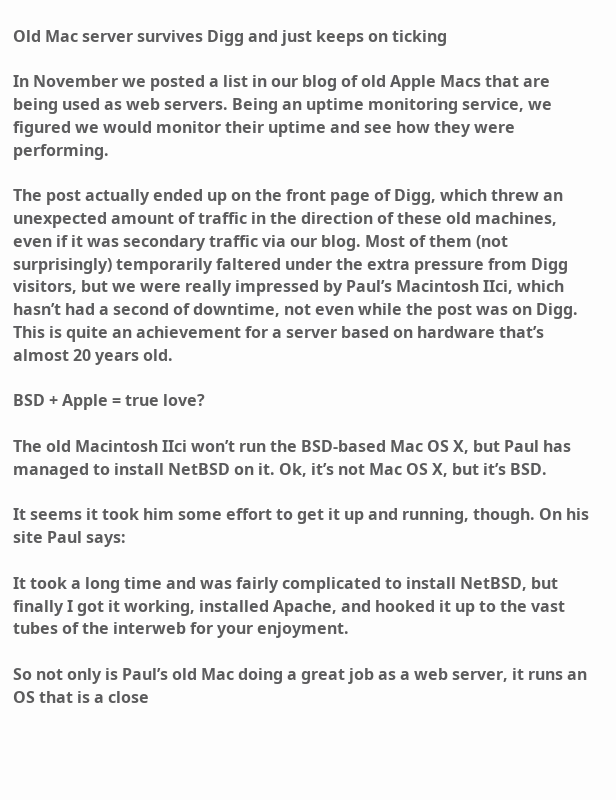Old Mac server survives Digg and just keeps on ticking

In November we posted a list in our blog of old Apple Macs that are being used as web servers. Being an uptime monitoring service, we figured we would monitor their uptime and see how they were performing.

The post actually ended up on the front page of Digg, which threw an unexpected amount of traffic in the direction of these old machines, even if it was secondary traffic via our blog. Most of them (not surprisingly) temporarily faltered under the extra pressure from Digg visitors, but we were really impressed by Paul’s Macintosh IIci, which hasn’t had a second of downtime, not even while the post was on Digg. This is quite an achievement for a server based on hardware that’s almost 20 years old.

BSD + Apple = true love?

The old Macintosh IIci won’t run the BSD-based Mac OS X, but Paul has managed to install NetBSD on it. Ok, it’s not Mac OS X, but it’s BSD.

It seems it took him some effort to get it up and running, though. On his site Paul says:

It took a long time and was fairly complicated to install NetBSD, but finally I got it working, installed Apache, and hooked it up to the vast tubes of the interweb for your enjoyment.

So not only is Paul’s old Mac doing a great job as a web server, it runs an OS that is a close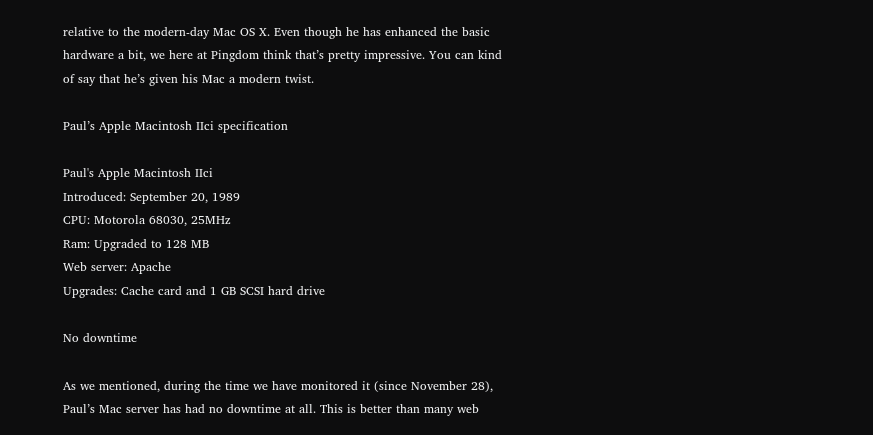relative to the modern-day Mac OS X. Even though he has enhanced the basic hardware a bit, we here at Pingdom think that’s pretty impressive. You can kind of say that he’s given his Mac a modern twist.

Paul’s Apple Macintosh IIci specification

Paul's Apple Macintosh IIci
Introduced: September 20, 1989
CPU: Motorola 68030, 25MHz
Ram: Upgraded to 128 MB
Web server: Apache
Upgrades: Cache card and 1 GB SCSI hard drive

No downtime

As we mentioned, during the time we have monitored it (since November 28), Paul’s Mac server has had no downtime at all. This is better than many web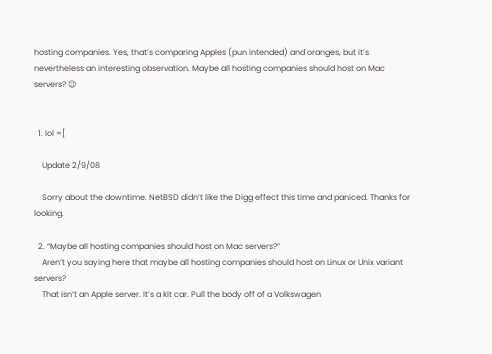hosting companies. Yes, that’s comparing Apples (pun intended) and oranges, but it’s nevertheless an interesting observation. Maybe all hosting companies should host on Mac servers? 😉


  1. lol =[

    Update 2/9/08

    Sorry about the downtime. NetBSD didn’t like the Digg effect this time and paniced. Thanks for looking.

  2. “Maybe all hosting companies should host on Mac servers?”
    Aren’t you saying here that maybe all hosting companies should host on Linux or Unix variant servers?
    That isn’t an Apple server. It’s a kit car. Pull the body off of a Volkswagen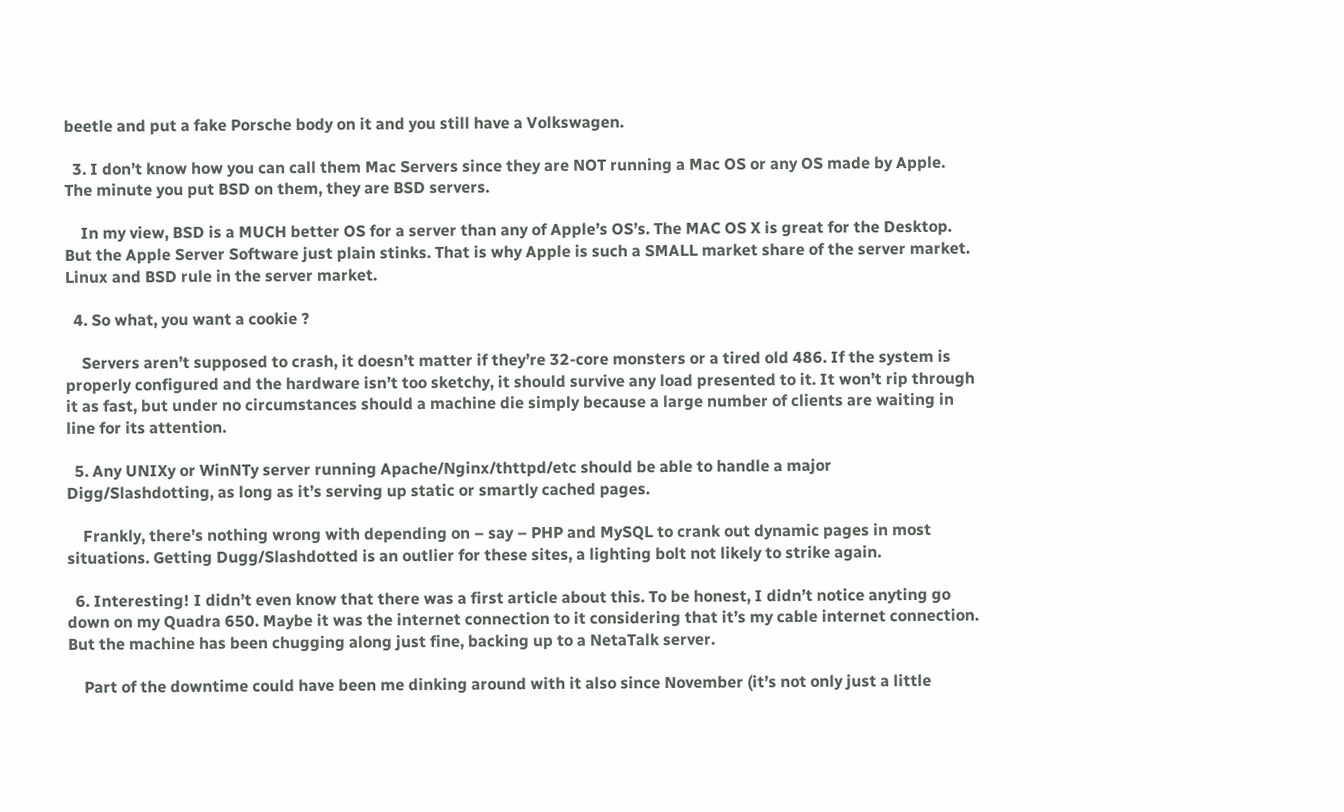beetle and put a fake Porsche body on it and you still have a Volkswagen.

  3. I don’t know how you can call them Mac Servers since they are NOT running a Mac OS or any OS made by Apple. The minute you put BSD on them, they are BSD servers.

    In my view, BSD is a MUCH better OS for a server than any of Apple’s OS’s. The MAC OS X is great for the Desktop. But the Apple Server Software just plain stinks. That is why Apple is such a SMALL market share of the server market. Linux and BSD rule in the server market.

  4. So what, you want a cookie ?

    Servers aren’t supposed to crash, it doesn’t matter if they’re 32-core monsters or a tired old 486. If the system is properly configured and the hardware isn’t too sketchy, it should survive any load presented to it. It won’t rip through it as fast, but under no circumstances should a machine die simply because a large number of clients are waiting in line for its attention.

  5. Any UNIXy or WinNTy server running Apache/Nginx/thttpd/etc should be able to handle a major Digg/Slashdotting, as long as it’s serving up static or smartly cached pages.

    Frankly, there’s nothing wrong with depending on – say – PHP and MySQL to crank out dynamic pages in most situations. Getting Dugg/Slashdotted is an outlier for these sites, a lighting bolt not likely to strike again.

  6. Interesting! I didn’t even know that there was a first article about this. To be honest, I didn’t notice anyting go down on my Quadra 650. Maybe it was the internet connection to it considering that it’s my cable internet connection. But the machine has been chugging along just fine, backing up to a NetaTalk server.

    Part of the downtime could have been me dinking around with it also since November (it’s not only just a little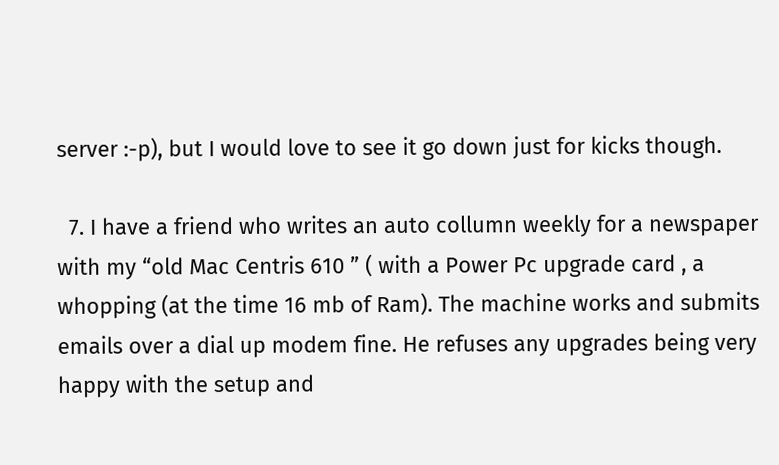server :-p), but I would love to see it go down just for kicks though.

  7. I have a friend who writes an auto collumn weekly for a newspaper with my “old Mac Centris 610 ” ( with a Power Pc upgrade card , a whopping (at the time 16 mb of Ram). The machine works and submits emails over a dial up modem fine. He refuses any upgrades being very happy with the setup and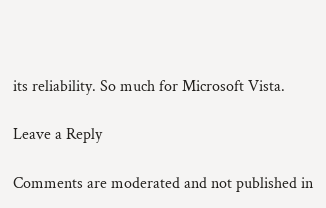its reliability. So much for Microsoft Vista.

Leave a Reply

Comments are moderated and not published in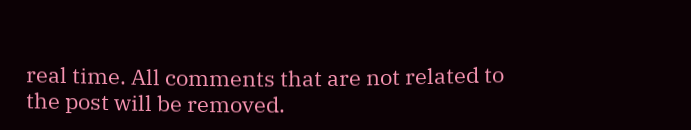real time. All comments that are not related to the post will be removed.